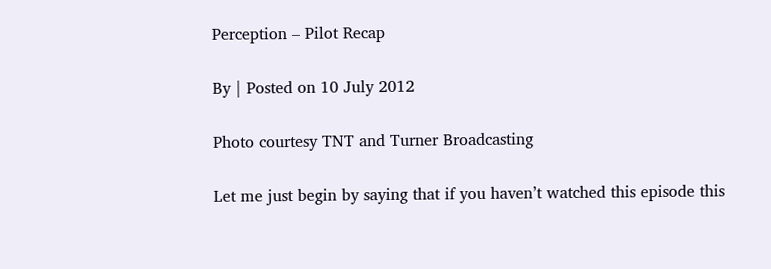Perception – Pilot Recap

By | Posted on 10 July 2012

Photo courtesy TNT and Turner Broadcasting

Let me just begin by saying that if you haven’t watched this episode this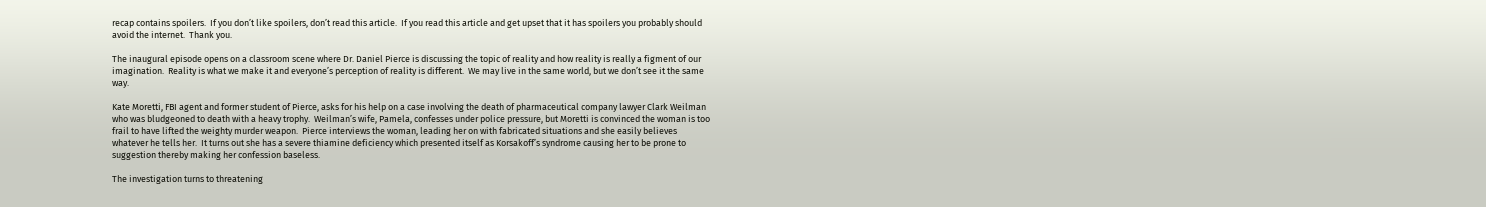recap contains spoilers.  If you don’t like spoilers, don’t read this article.  If you read this article and get upset that it has spoilers you probably should avoid the internet.  Thank you.

The inaugural episode opens on a classroom scene where Dr. Daniel Pierce is discussing the topic of reality and how reality is really a figment of our imagination.  Reality is what we make it and everyone’s perception of reality is different.  We may live in the same world, but we don’t see it the same way.

Kate Moretti, FBI agent and former student of Pierce, asks for his help on a case involving the death of pharmaceutical company lawyer Clark Weilman who was bludgeoned to death with a heavy trophy.  Weilman’s wife, Pamela, confesses under police pressure, but Moretti is convinced the woman is too frail to have lifted the weighty murder weapon.  Pierce interviews the woman, leading her on with fabricated situations and she easily believes whatever he tells her.  It turns out she has a severe thiamine deficiency which presented itself as Korsakoff’s syndrome causing her to be prone to suggestion thereby making her confession baseless.

The investigation turns to threatening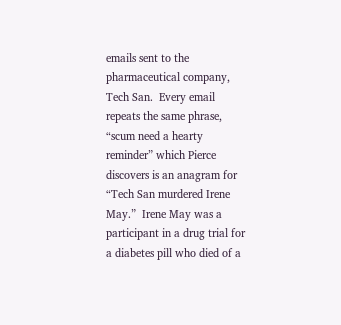emails sent to the pharmaceutical company, Tech San.  Every email repeats the same phrase, “scum need a hearty reminder” which Pierce discovers is an anagram for “Tech San murdered Irene May.”  Irene May was a participant in a drug trial for a diabetes pill who died of a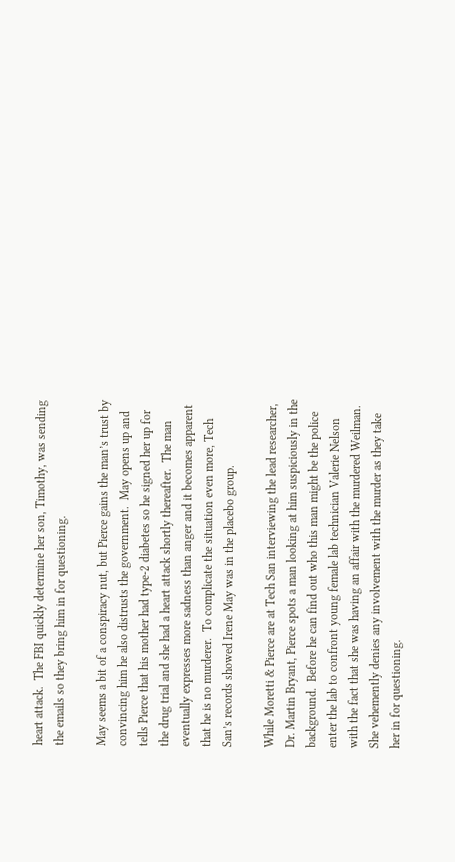heart attack.  The FBI quickly determine her son, Timothy, was sending the emails so they bring him in for questioning.

May seems a bit of a conspiracy nut, but Pierce gains the man’s trust by convincing him he also distrusts the government.  May opens up and tells Pierce that his mother had type-2 diabetes so he signed her up for the drug trial and she had a heart attack shortly thereafter.  The man eventually expresses more sadness than anger and it becomes apparent that he is no murderer.  To complicate the situation even more, Tech San’s records showed Irene May was in the placebo group.

While Moretti & Pierce are at Tech San interviewing the lead researcher, Dr. Martin Bryant, Pierce spots a man looking at him suspiciously in the background.  Before he can find out who this man might be the police enter the lab to confront young female lab technician Valerie Nelson with the fact that she was having an affair with the murdered Weilman.  She vehemently denies any involvement with the murder as they take her in for questioning.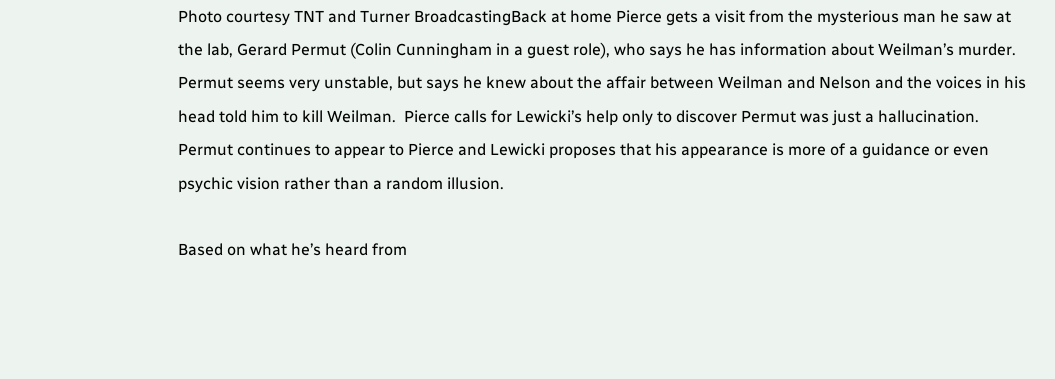Photo courtesy TNT and Turner BroadcastingBack at home Pierce gets a visit from the mysterious man he saw at the lab, Gerard Permut (Colin Cunningham in a guest role), who says he has information about Weilman’s murder.  Permut seems very unstable, but says he knew about the affair between Weilman and Nelson and the voices in his head told him to kill Weilman.  Pierce calls for Lewicki’s help only to discover Permut was just a hallucination.  Permut continues to appear to Pierce and Lewicki proposes that his appearance is more of a guidance or even psychic vision rather than a random illusion.

Based on what he’s heard from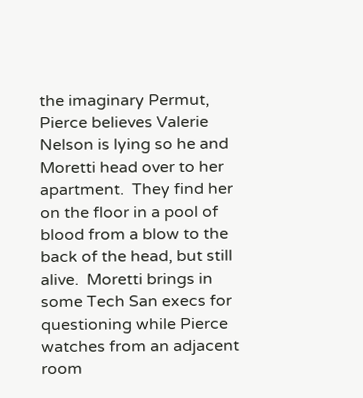the imaginary Permut, Pierce believes Valerie Nelson is lying so he and Moretti head over to her apartment.  They find her on the floor in a pool of blood from a blow to the back of the head, but still alive.  Moretti brings in some Tech San execs for questioning while Pierce watches from an adjacent room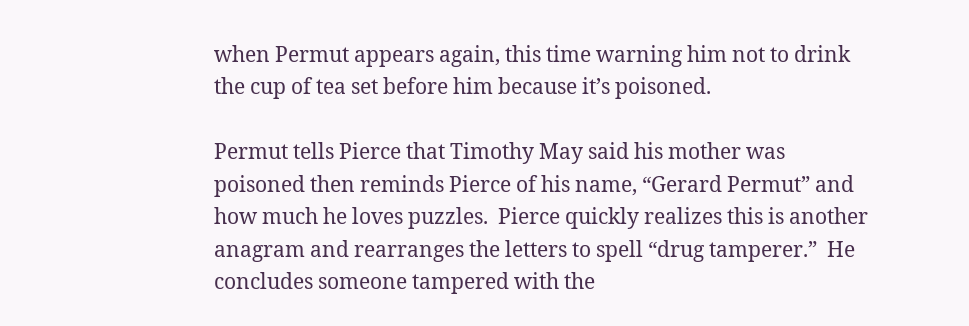when Permut appears again, this time warning him not to drink the cup of tea set before him because it’s poisoned.

Permut tells Pierce that Timothy May said his mother was poisoned then reminds Pierce of his name, “Gerard Permut” and how much he loves puzzles.  Pierce quickly realizes this is another anagram and rearranges the letters to spell “drug tamperer.”  He concludes someone tampered with the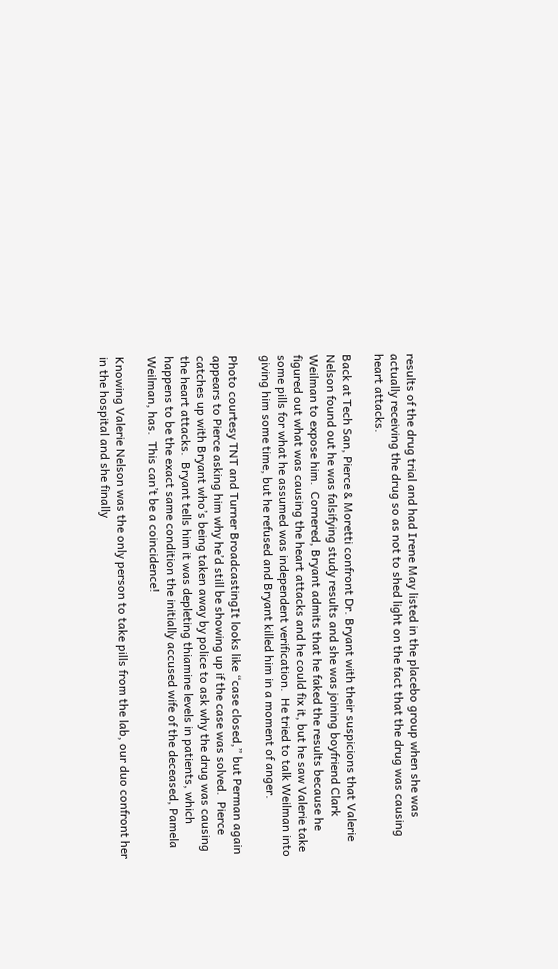results of the drug trial and had Irene May listed in the placebo group when she was actually receiving the drug so as not to shed light on the fact that the drug was causing heart attacks.

Back at Tech San, Pierce & Moretti confront Dr. Bryant with their suspicions that Valerie Nelson found out he was falsifying study results and she was joining boyfriend Clark Weilman to expose him.  Cornered, Bryant admits that he faked the results because he figured out what was causing the heart attacks and he could fix it, but he saw Valerie take some pills for what he assumed was independent verification.  He tried to talk Weilman into giving him some time, but he refused and Bryant killed him in a moment of anger.

Photo courtesy TNT and Turner BroadcastingIt looks like “case closed,” but Perman again appears to Pierce asking him why he’d still be showing up if the case was solved.  Pierce catches up with Bryant who’s being taken away by police to ask why the drug was causing the heart attacks.  Bryant tells him it was depleting thiamine levels in patients, which happens to be the exact same condition the initially accused wife of the deceased, Pamela Weilman, has.  This can’t be a coincidence!

Knowing Valerie Nelson was the only person to take pills from the lab, our duo confront her in the hospital and she finally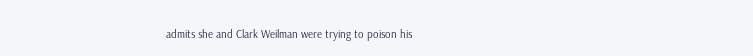admits she and Clark Weilman were trying to poison his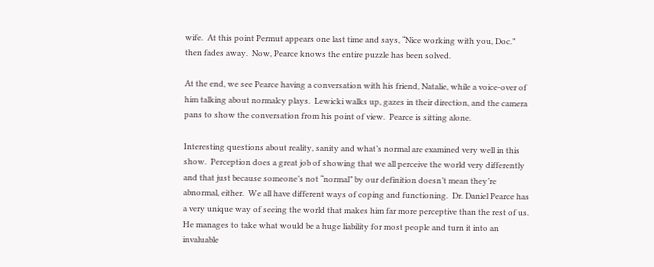wife.  At this point Permut appears one last time and says, “Nice working with you, Doc.” then fades away.  Now, Pearce knows the entire puzzle has been solved.

At the end, we see Pearce having a conversation with his friend, Natalie, while a voice-over of him talking about normalcy plays.  Lewicki walks up, gazes in their direction, and the camera pans to show the conversation from his point of view.  Pearce is sitting alone.

Interesting questions about reality, sanity and what’s normal are examined very well in this show.  Perception does a great job of showing that we all perceive the world very differently and that just because someone’s not “normal” by our definition doesn’t mean they’re abnormal, either.  We all have different ways of coping and functioning.  Dr. Daniel Pearce has a very unique way of seeing the world that makes him far more perceptive than the rest of us.  He manages to take what would be a huge liability for most people and turn it into an invaluable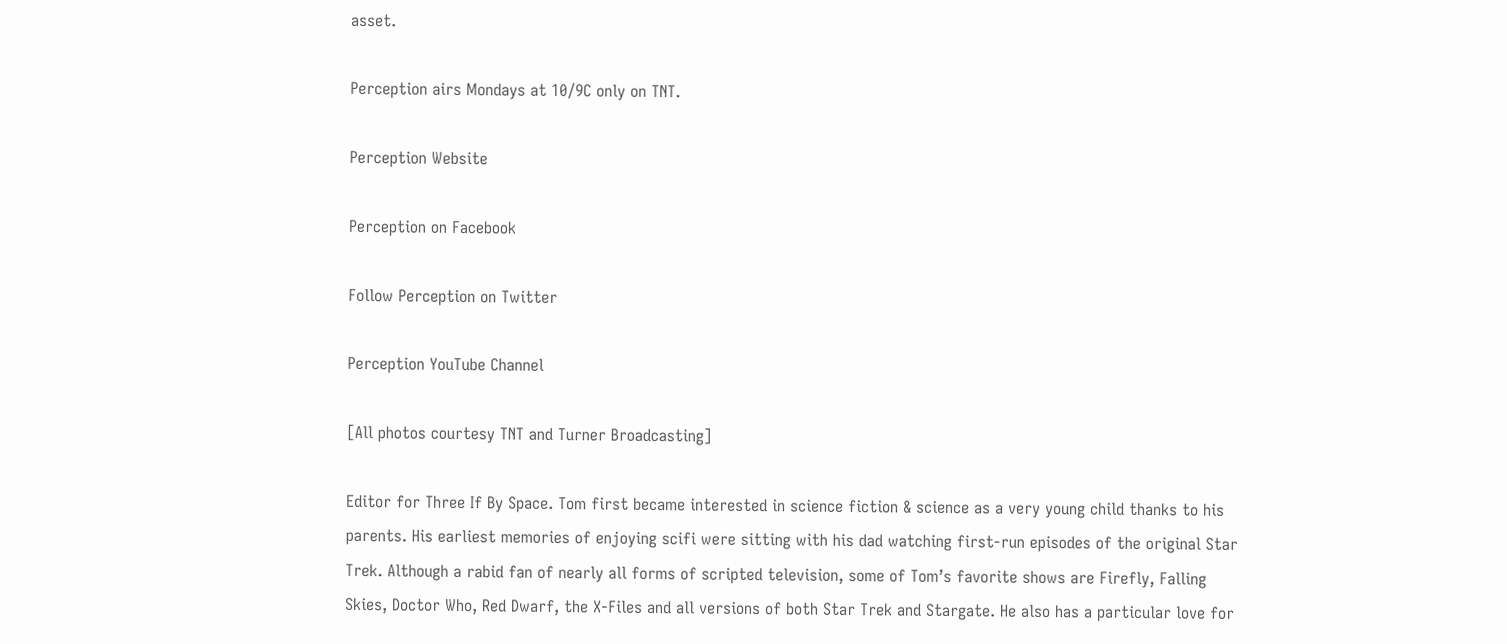asset.

Perception airs Mondays at 10/9C only on TNT.

Perception Website

Perception on Facebook

Follow Perception on Twitter

Perception YouTube Channel

[All photos courtesy TNT and Turner Broadcasting]

Editor for Three If By Space. Tom first became interested in science fiction & science as a very young child thanks to his parents. His earliest memories of enjoying scifi were sitting with his dad watching first-run episodes of the original Star Trek. Although a rabid fan of nearly all forms of scripted television, some of Tom’s favorite shows are Firefly, Falling Skies, Doctor Who, Red Dwarf, the X-Files and all versions of both Star Trek and Stargate. He also has a particular love for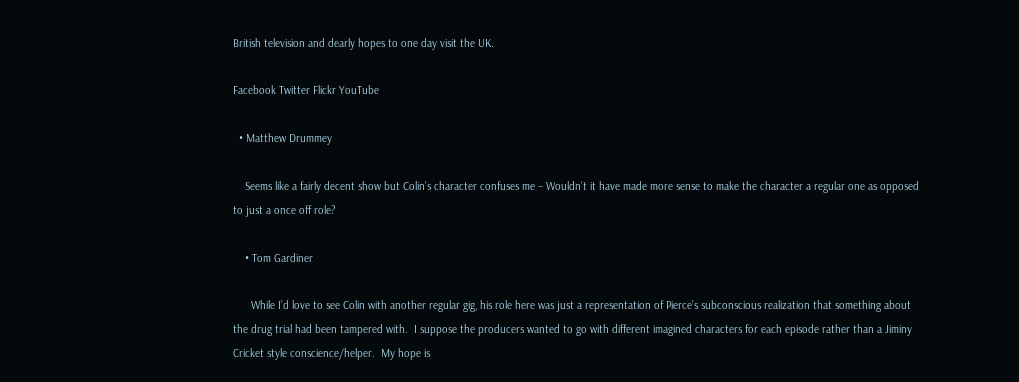British television and dearly hopes to one day visit the UK.

Facebook Twitter Flickr YouTube

  • Matthew Drummey

    Seems like a fairly decent show but Colin’s character confuses me – Wouldn’t it have made more sense to make the character a regular one as opposed to just a once off role?

    • Tom Gardiner

      While I’d love to see Colin with another regular gig, his role here was just a representation of Pierce’s subconscious realization that something about the drug trial had been tampered with.  I suppose the producers wanted to go with different imagined characters for each episode rather than a Jiminy Cricket style conscience/helper.  My hope is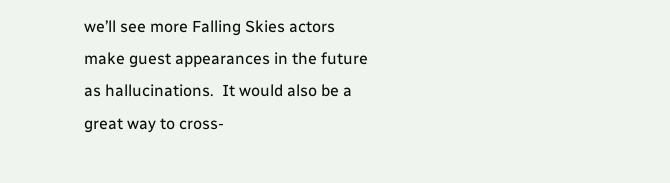we’ll see more Falling Skies actors make guest appearances in the future as hallucinations.  It would also be a great way to cross-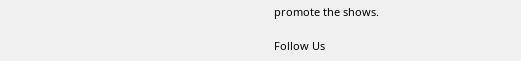promote the shows.

Follow Us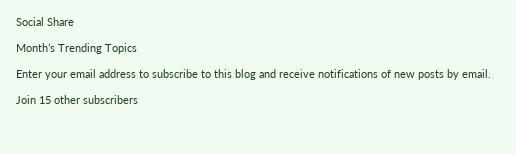Social Share

Month’s Trending Topics

Enter your email address to subscribe to this blog and receive notifications of new posts by email.

Join 15 other subscribers